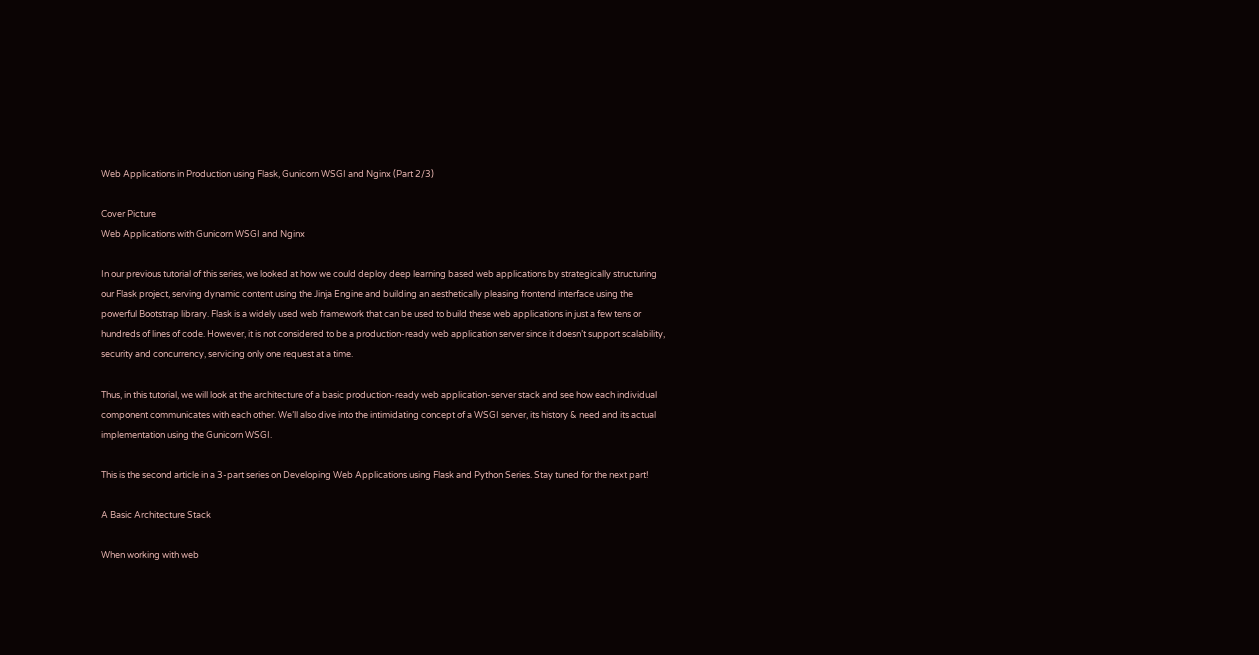Web Applications in Production using Flask, Gunicorn WSGI and Nginx (Part 2/3)

Cover Picture
Web Applications with Gunicorn WSGI and Nginx

In our previous tutorial of this series, we looked at how we could deploy deep learning based web applications by strategically structuring our Flask project, serving dynamic content using the Jinja Engine and building an aesthetically pleasing frontend interface using the powerful Bootstrap library. Flask is a widely used web framework that can be used to build these web applications in just a few tens or hundreds of lines of code. However, it is not considered to be a production-ready web application server since it doesn’t support scalability, security and concurrency, servicing only one request at a time.

Thus, in this tutorial, we will look at the architecture of a basic production-ready web application-server stack and see how each individual component communicates with each other. We’ll also dive into the intimidating concept of a WSGI server, its history & need and its actual implementation using the Gunicorn WSGI.

This is the second article in a 3-part series on Developing Web Applications using Flask and Python Series. Stay tuned for the next part!

A Basic Architecture Stack

When working with web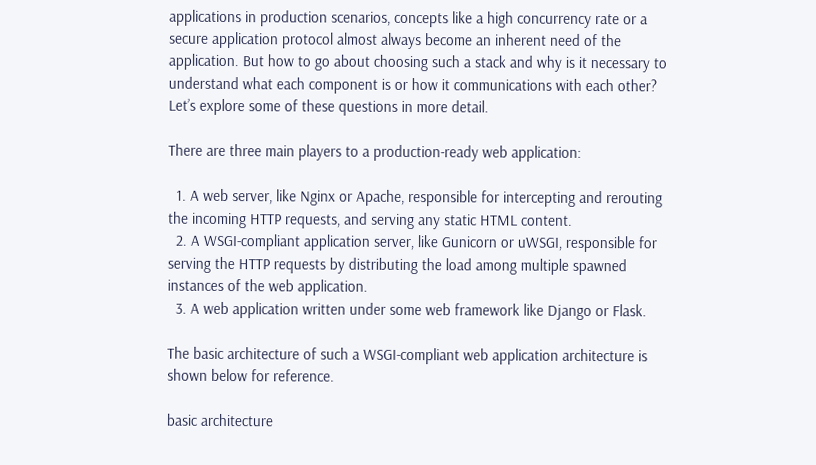applications in production scenarios, concepts like a high concurrency rate or a secure application protocol almost always become an inherent need of the application. But how to go about choosing such a stack and why is it necessary to understand what each component is or how it communications with each other? Let’s explore some of these questions in more detail.

There are three main players to a production-ready web application:

  1. A web server, like Nginx or Apache, responsible for intercepting and rerouting the incoming HTTP requests, and serving any static HTML content.
  2. A WSGI-compliant application server, like Gunicorn or uWSGI, responsible for serving the HTTP requests by distributing the load among multiple spawned instances of the web application.
  3. A web application written under some web framework like Django or Flask.

The basic architecture of such a WSGI-compliant web application architecture is shown below for reference.

basic architecture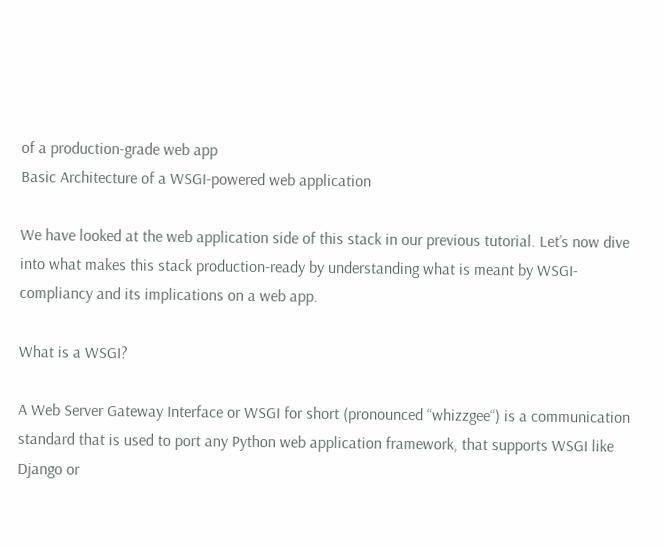of a production-grade web app
Basic Architecture of a WSGI-powered web application

We have looked at the web application side of this stack in our previous tutorial. Let’s now dive into what makes this stack production-ready by understanding what is meant by WSGI-compliancy and its implications on a web app.

What is a WSGI?

A Web Server Gateway Interface or WSGI for short (pronounced “whizzgee“) is a communication standard that is used to port any Python web application framework, that supports WSGI like Django or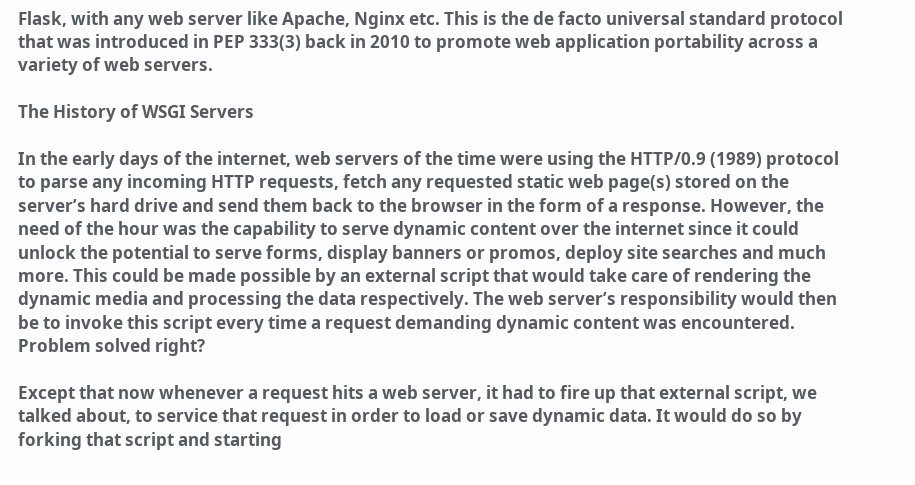Flask, with any web server like Apache, Nginx etc. This is the de facto universal standard protocol that was introduced in PEP 333(3) back in 2010 to promote web application portability across a variety of web servers.

The History of WSGI Servers

In the early days of the internet, web servers of the time were using the HTTP/0.9 (1989) protocol to parse any incoming HTTP requests, fetch any requested static web page(s) stored on the server’s hard drive and send them back to the browser in the form of a response. However, the need of the hour was the capability to serve dynamic content over the internet since it could unlock the potential to serve forms, display banners or promos, deploy site searches and much more. This could be made possible by an external script that would take care of rendering the dynamic media and processing the data respectively. The web server’s responsibility would then be to invoke this script every time a request demanding dynamic content was encountered. Problem solved right?

Except that now whenever a request hits a web server, it had to fire up that external script, we talked about, to service that request in order to load or save dynamic data. It would do so by forking that script and starting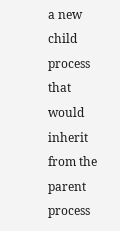a new child process that would inherit from the parent process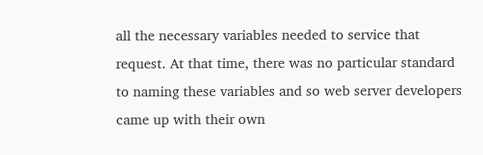all the necessary variables needed to service that request. At that time, there was no particular standard to naming these variables and so web server developers came up with their own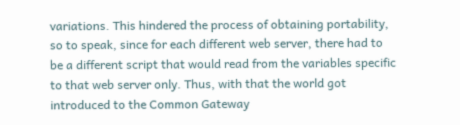variations. This hindered the process of obtaining portability, so to speak, since for each different web server, there had to be a different script that would read from the variables specific to that web server only. Thus, with that the world got introduced to the Common Gateway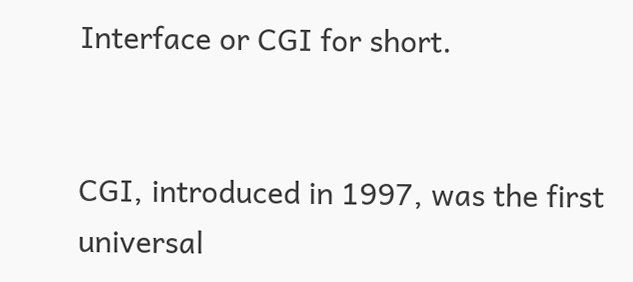Interface or CGI for short.


CGI, introduced in 1997, was the first universal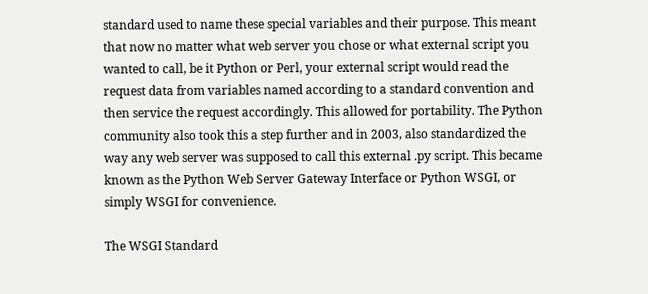standard used to name these special variables and their purpose. This meant that now no matter what web server you chose or what external script you wanted to call, be it Python or Perl, your external script would read the request data from variables named according to a standard convention and then service the request accordingly. This allowed for portability. The Python community also took this a step further and in 2003, also standardized the way any web server was supposed to call this external .py script. This became known as the Python Web Server Gateway Interface or Python WSGI, or simply WSGI for convenience.

The WSGI Standard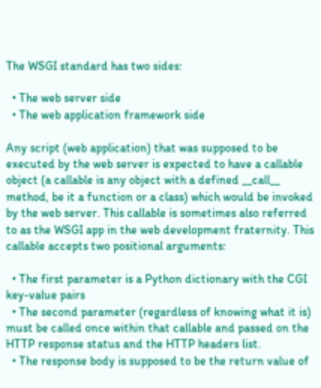The WSGI standard has two sides:

  • The web server side
  • The web application framework side

Any script (web application) that was supposed to be executed by the web server is expected to have a callable object (a callable is any object with a defined __call__ method, be it a function or a class) which would be invoked by the web server. This callable is sometimes also referred to as the WSGI app in the web development fraternity. This callable accepts two positional arguments:

  • The first parameter is a Python dictionary with the CGI key-value pairs
  • The second parameter (regardless of knowing what it is) must be called once within that callable and passed on the HTTP response status and the HTTP headers list.
  • The response body is supposed to be the return value of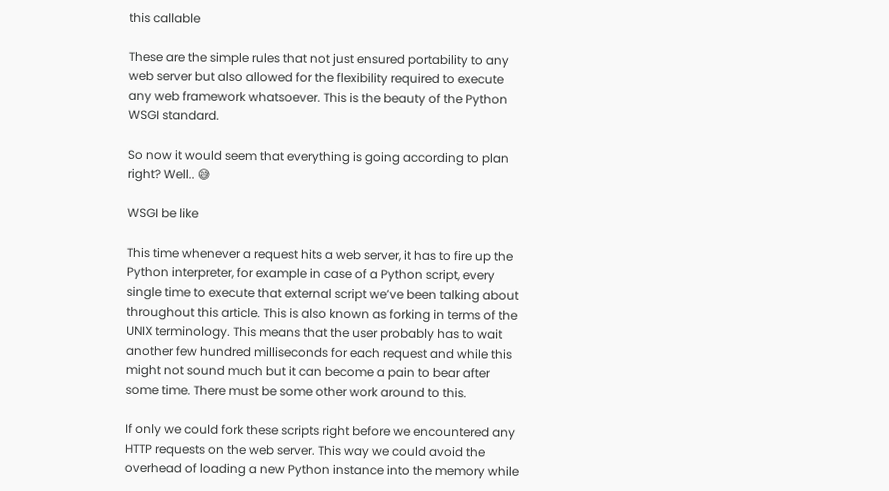this callable

These are the simple rules that not just ensured portability to any web server but also allowed for the flexibility required to execute any web framework whatsoever. This is the beauty of the Python WSGI standard.

So now it would seem that everything is going according to plan right? Well.. 😅

WSGI be like

This time whenever a request hits a web server, it has to fire up the Python interpreter, for example in case of a Python script, every single time to execute that external script we’ve been talking about throughout this article. This is also known as forking in terms of the UNIX terminology. This means that the user probably has to wait another few hundred milliseconds for each request and while this might not sound much but it can become a pain to bear after some time. There must be some other work around to this.

If only we could fork these scripts right before we encountered any HTTP requests on the web server. This way we could avoid the overhead of loading a new Python instance into the memory while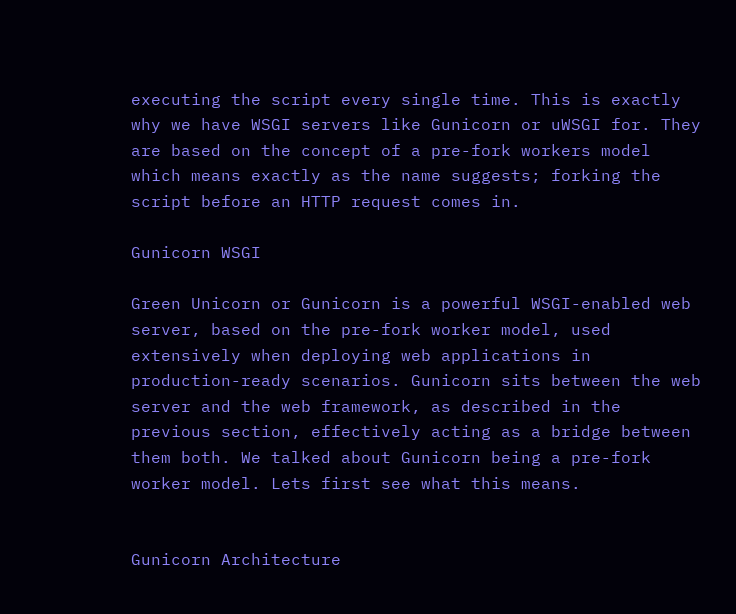executing the script every single time. This is exactly why we have WSGI servers like Gunicorn or uWSGI for. They are based on the concept of a pre-fork workers model which means exactly as the name suggests; forking the script before an HTTP request comes in.

Gunicorn WSGI

Green Unicorn or Gunicorn is a powerful WSGI-enabled web server, based on the pre-fork worker model, used extensively when deploying web applications in production-ready scenarios. Gunicorn sits between the web server and the web framework, as described in the previous section, effectively acting as a bridge between them both. We talked about Gunicorn being a pre-fork worker model. Lets first see what this means.


Gunicorn Architecture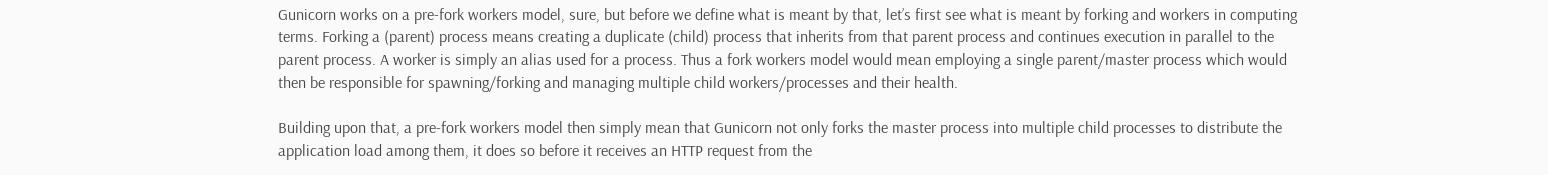Gunicorn works on a pre-fork workers model, sure, but before we define what is meant by that, let’s first see what is meant by forking and workers in computing terms. Forking a (parent) process means creating a duplicate (child) process that inherits from that parent process and continues execution in parallel to the parent process. A worker is simply an alias used for a process. Thus a fork workers model would mean employing a single parent/master process which would then be responsible for spawning/forking and managing multiple child workers/processes and their health.

Building upon that, a pre-fork workers model then simply mean that Gunicorn not only forks the master process into multiple child processes to distribute the application load among them, it does so before it receives an HTTP request from the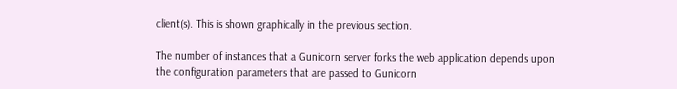client(s). This is shown graphically in the previous section.

The number of instances that a Gunicorn server forks the web application depends upon the configuration parameters that are passed to Gunicorn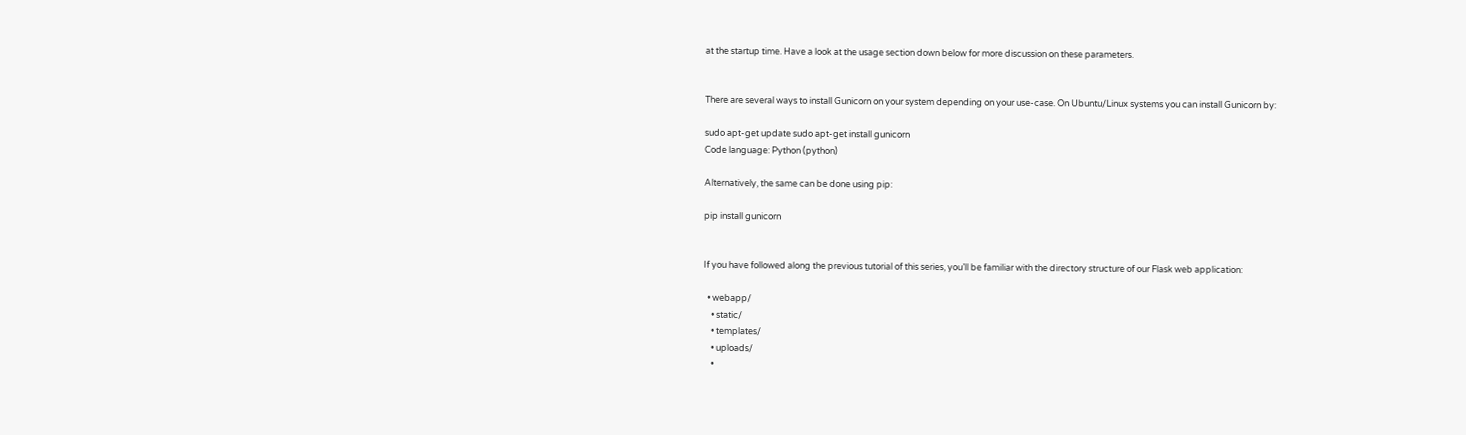at the startup time. Have a look at the usage section down below for more discussion on these parameters.


There are several ways to install Gunicorn on your system depending on your use-case. On Ubuntu/Linux systems you can install Gunicorn by:

sudo apt-get update sudo apt-get install gunicorn
Code language: Python (python)

Alternatively, the same can be done using pip:

pip install gunicorn


If you have followed along the previous tutorial of this series, you’ll be familiar with the directory structure of our Flask web application:

  • webapp/
    • static/
    • templates/
    • uploads/
    •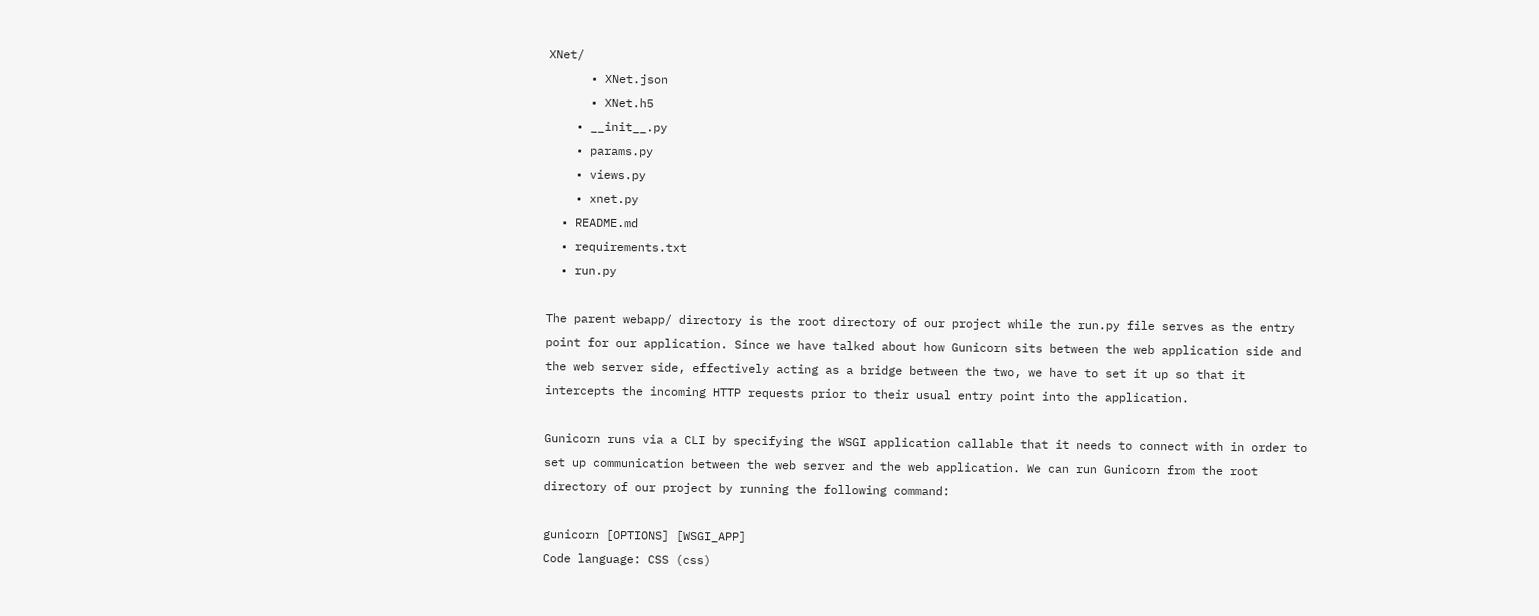XNet/
      • XNet.json
      • XNet.h5
    • __init__.py
    • params.py
    • views.py
    • xnet.py
  • README.md
  • requirements.txt
  • run.py

The parent webapp/ directory is the root directory of our project while the run.py file serves as the entry point for our application. Since we have talked about how Gunicorn sits between the web application side and the web server side, effectively acting as a bridge between the two, we have to set it up so that it intercepts the incoming HTTP requests prior to their usual entry point into the application.

Gunicorn runs via a CLI by specifying the WSGI application callable that it needs to connect with in order to set up communication between the web server and the web application. We can run Gunicorn from the root directory of our project by running the following command:

gunicorn [OPTIONS] [WSGI_APP]
Code language: CSS (css)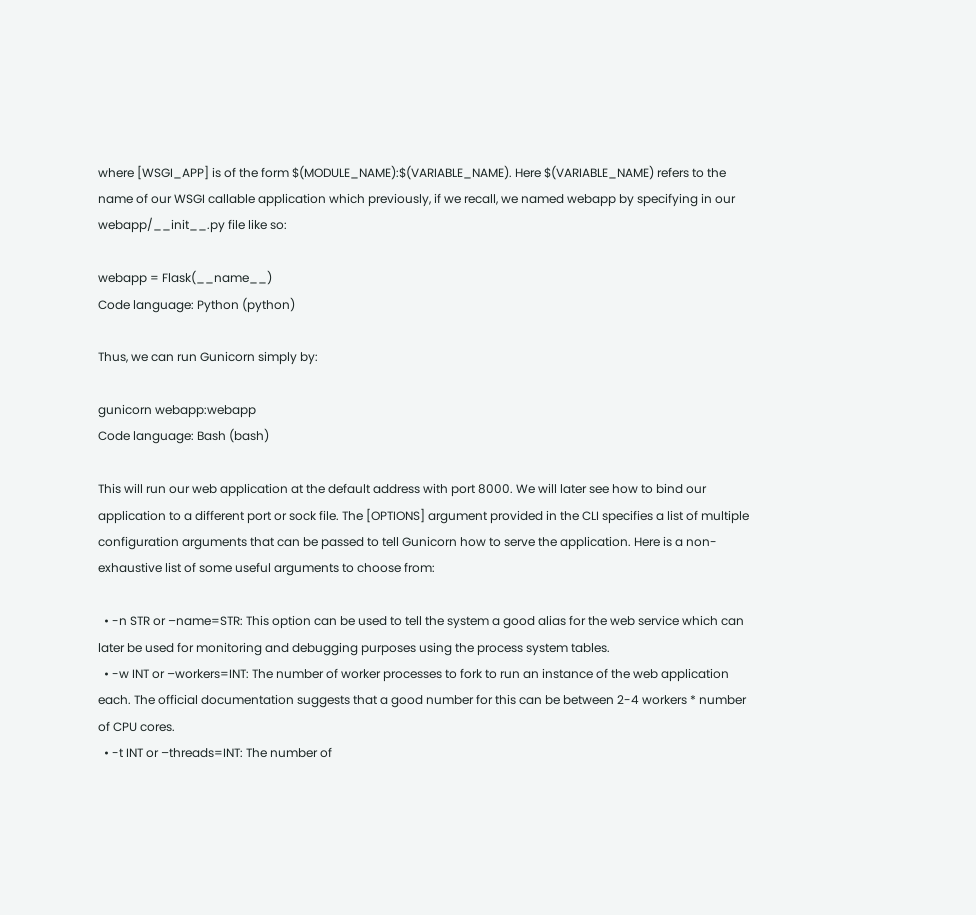where [WSGI_APP] is of the form $(MODULE_NAME):$(VARIABLE_NAME). Here $(VARIABLE_NAME) refers to the name of our WSGI callable application which previously, if we recall, we named webapp by specifying in our webapp/__init__.py file like so:

webapp = Flask(__name__)
Code language: Python (python)

Thus, we can run Gunicorn simply by:

gunicorn webapp:webapp
Code language: Bash (bash)

This will run our web application at the default address with port 8000. We will later see how to bind our application to a different port or sock file. The [OPTIONS] argument provided in the CLI specifies a list of multiple configuration arguments that can be passed to tell Gunicorn how to serve the application. Here is a non-exhaustive list of some useful arguments to choose from:

  • -n STR or –name=STR: This option can be used to tell the system a good alias for the web service which can later be used for monitoring and debugging purposes using the process system tables.
  • -w INT or –workers=INT: The number of worker processes to fork to run an instance of the web application each. The official documentation suggests that a good number for this can be between 2-4 workers * number of CPU cores.
  • -t INT or –threads=INT: The number of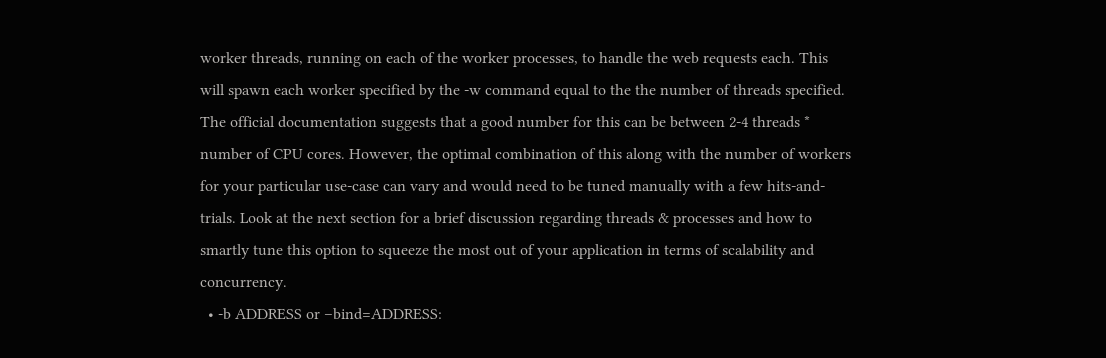worker threads, running on each of the worker processes, to handle the web requests each. This will spawn each worker specified by the -w command equal to the the number of threads specified. The official documentation suggests that a good number for this can be between 2-4 threads * number of CPU cores. However, the optimal combination of this along with the number of workers for your particular use-case can vary and would need to be tuned manually with a few hits-and-trials. Look at the next section for a brief discussion regarding threads & processes and how to smartly tune this option to squeeze the most out of your application in terms of scalability and concurrency.
  • -b ADDRESS or –bind=ADDRESS: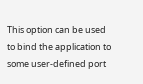This option can be used to bind the application to some user-defined port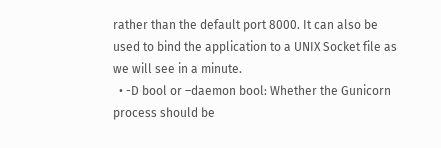rather than the default port 8000. It can also be used to bind the application to a UNIX Socket file as we will see in a minute.
  • -D bool or –daemon bool: Whether the Gunicorn process should be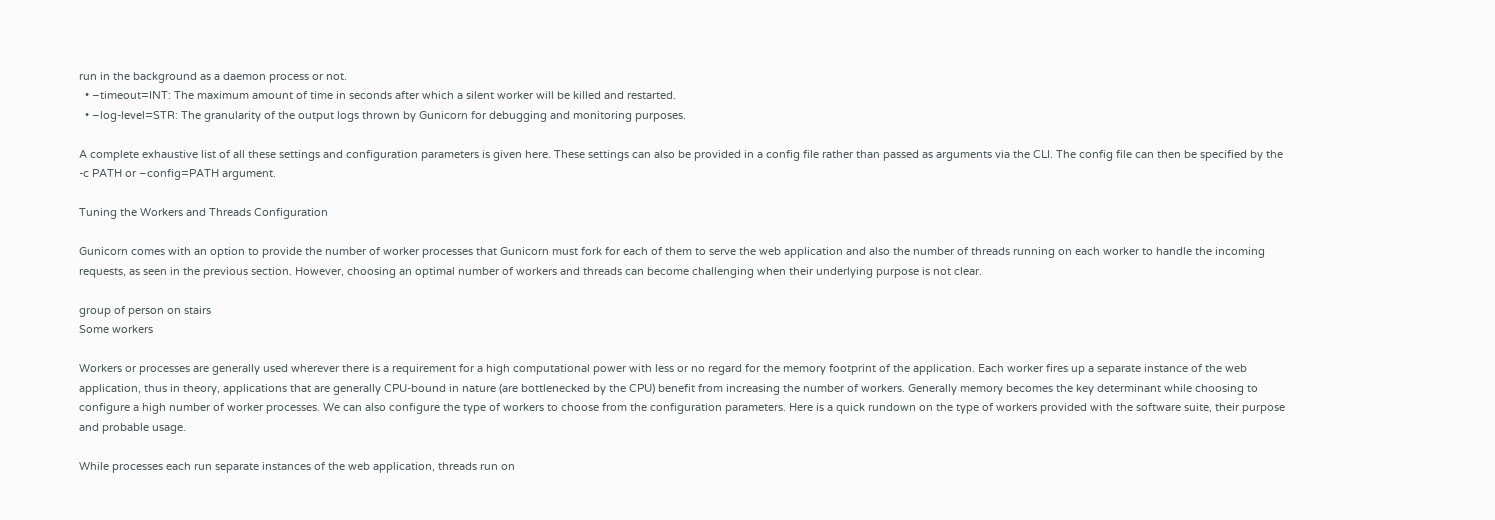run in the background as a daemon process or not.
  • –timeout=INT: The maximum amount of time in seconds after which a silent worker will be killed and restarted.
  • –log-level=STR: The granularity of the output logs thrown by Gunicorn for debugging and monitoring purposes.

A complete exhaustive list of all these settings and configuration parameters is given here. These settings can also be provided in a config file rather than passed as arguments via the CLI. The config file can then be specified by the -c PATH or –config=PATH argument.

Tuning the Workers and Threads Configuration

Gunicorn comes with an option to provide the number of worker processes that Gunicorn must fork for each of them to serve the web application and also the number of threads running on each worker to handle the incoming requests, as seen in the previous section. However, choosing an optimal number of workers and threads can become challenging when their underlying purpose is not clear.

group of person on stairs
Some workers

Workers or processes are generally used wherever there is a requirement for a high computational power with less or no regard for the memory footprint of the application. Each worker fires up a separate instance of the web application, thus in theory, applications that are generally CPU-bound in nature (are bottlenecked by the CPU) benefit from increasing the number of workers. Generally memory becomes the key determinant while choosing to configure a high number of worker processes. We can also configure the type of workers to choose from the configuration parameters. Here is a quick rundown on the type of workers provided with the software suite, their purpose and probable usage.

While processes each run separate instances of the web application, threads run on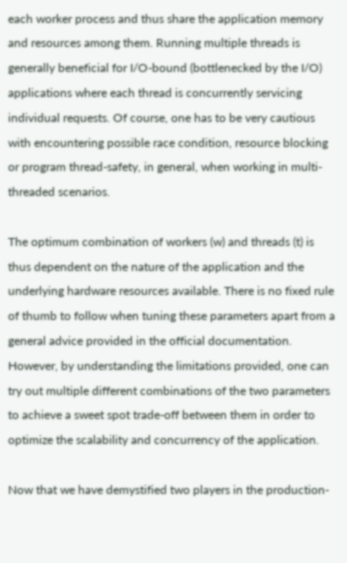each worker process and thus share the application memory and resources among them. Running multiple threads is generally beneficial for I/O-bound (bottlenecked by the I/O) applications where each thread is concurrently servicing individual requests. Of course, one has to be very cautious with encountering possible race condition, resource blocking or program thread-safety, in general, when working in multi-threaded scenarios.

The optimum combination of workers (w) and threads (t) is thus dependent on the nature of the application and the underlying hardware resources available. There is no fixed rule of thumb to follow when tuning these parameters apart from a general advice provided in the official documentation. However, by understanding the limitations provided, one can try out multiple different combinations of the two parameters to achieve a sweet spot trade-off between them in order to optimize the scalability and concurrency of the application.

Now that we have demystified two players in the production-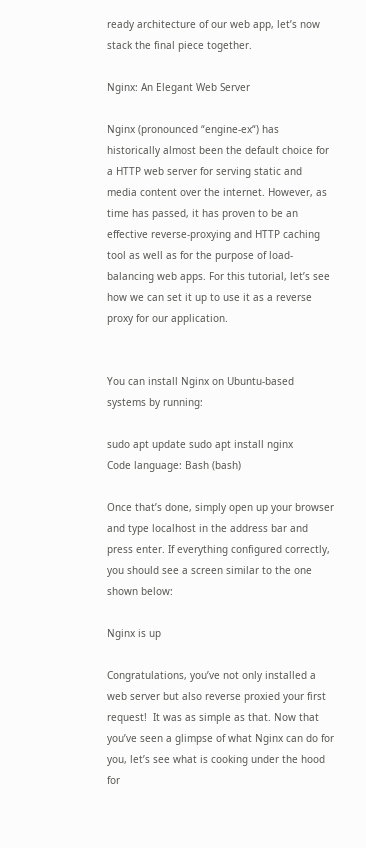ready architecture of our web app, let’s now stack the final piece together.

Nginx: An Elegant Web Server

Nginx (pronounced “engine-ex“) has historically almost been the default choice for a HTTP web server for serving static and media content over the internet. However, as time has passed, it has proven to be an effective reverse-proxying and HTTP caching tool as well as for the purpose of load-balancing web apps. For this tutorial, let’s see how we can set it up to use it as a reverse proxy for our application.


You can install Nginx on Ubuntu-based systems by running:

sudo apt update sudo apt install nginx
Code language: Bash (bash)

Once that’s done, simply open up your browser and type localhost in the address bar and press enter. If everything configured correctly, you should see a screen similar to the one shown below:

Nginx is up

Congratulations, you’ve not only installed a web server but also reverse proxied your first request!  It was as simple as that. Now that you’ve seen a glimpse of what Nginx can do for you, let’s see what is cooking under the hood for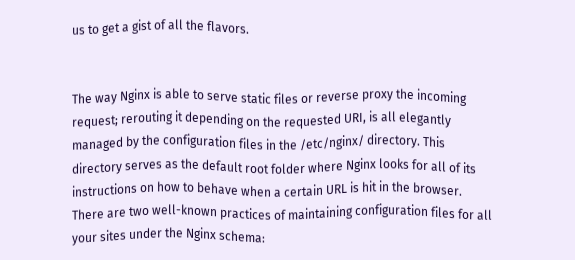us to get a gist of all the flavors.


The way Nginx is able to serve static files or reverse proxy the incoming request; rerouting it depending on the requested URI, is all elegantly managed by the configuration files in the /etc/nginx/ directory. This directory serves as the default root folder where Nginx looks for all of its instructions on how to behave when a certain URL is hit in the browser. There are two well-known practices of maintaining configuration files for all your sites under the Nginx schema: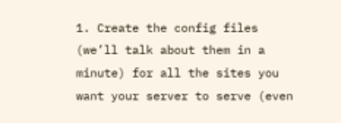1. Create the config files (we’ll talk about them in a minute) for all the sites you want your server to serve (even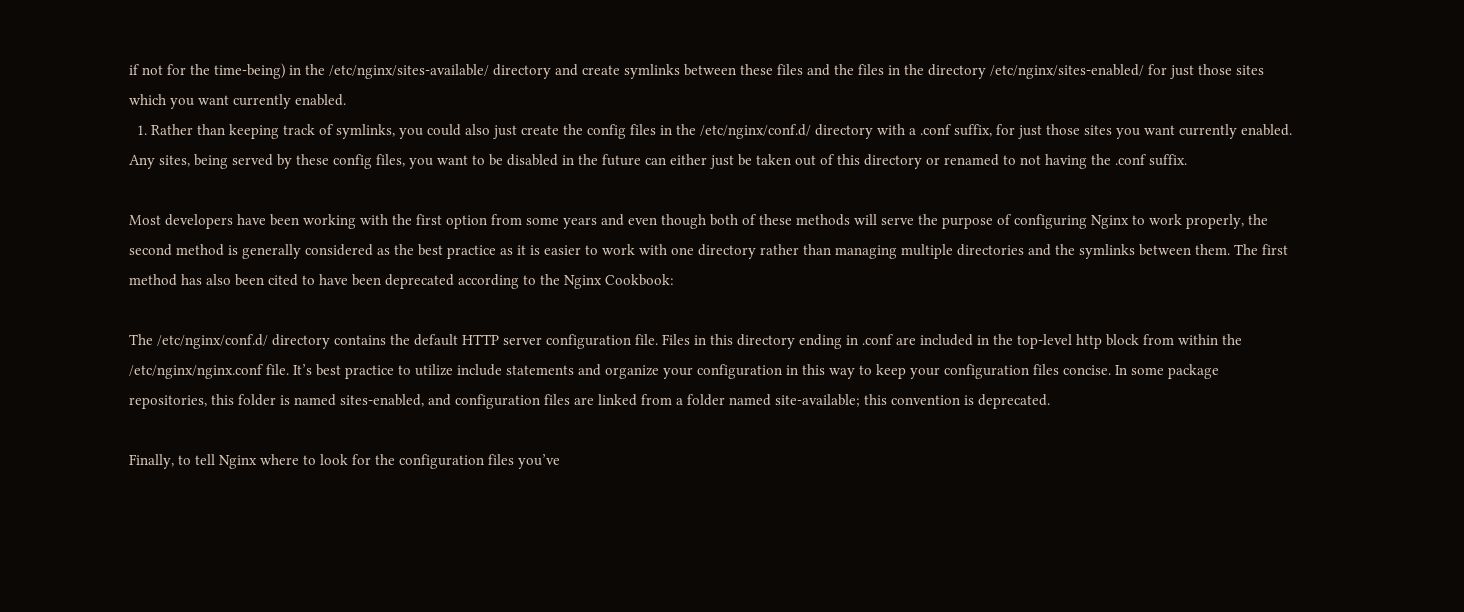if not for the time-being) in the /etc/nginx/sites-available/ directory and create symlinks between these files and the files in the directory /etc/nginx/sites-enabled/ for just those sites which you want currently enabled.
  1. Rather than keeping track of symlinks, you could also just create the config files in the /etc/nginx/conf.d/ directory with a .conf suffix, for just those sites you want currently enabled. Any sites, being served by these config files, you want to be disabled in the future can either just be taken out of this directory or renamed to not having the .conf suffix.

Most developers have been working with the first option from some years and even though both of these methods will serve the purpose of configuring Nginx to work properly, the second method is generally considered as the best practice as it is easier to work with one directory rather than managing multiple directories and the symlinks between them. The first method has also been cited to have been deprecated according to the Nginx Cookbook:

The /etc/nginx/conf.d/ directory contains the default HTTP server configuration file. Files in this directory ending in .conf are included in the top-level http block from within the /etc/nginx/nginx.conf file. It’s best practice to utilize include statements and organize your configuration in this way to keep your configuration files concise. In some package repositories, this folder is named sites-enabled, and configuration files are linked from a folder named site-available; this convention is deprecated.

Finally, to tell Nginx where to look for the configuration files you’ve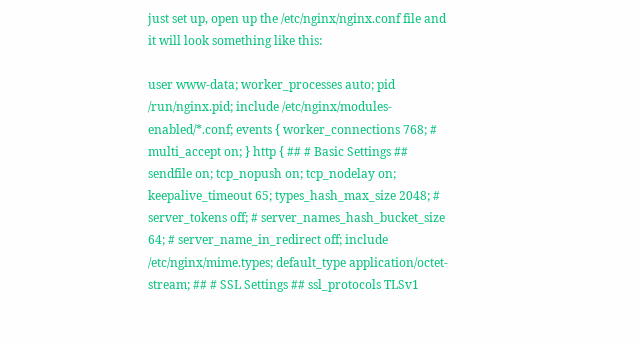just set up, open up the /etc/nginx/nginx.conf file and it will look something like this:

user www-data; worker_processes auto; pid /run/nginx.pid; include /etc/nginx/modules-enabled/*.conf; events { worker_connections 768; # multi_accept on; } http { ## # Basic Settings ## sendfile on; tcp_nopush on; tcp_nodelay on; keepalive_timeout 65; types_hash_max_size 2048; # server_tokens off; # server_names_hash_bucket_size 64; # server_name_in_redirect off; include /etc/nginx/mime.types; default_type application/octet-stream; ## # SSL Settings ## ssl_protocols TLSv1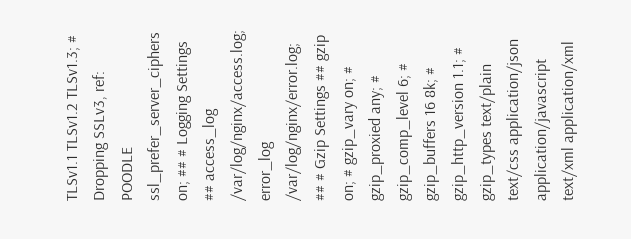TLSv1.1 TLSv1.2 TLSv1.3; # Dropping SSLv3, ref: POODLE ssl_prefer_server_ciphers on; ## # Logging Settings ## access_log /var/log/nginx/access.log; error_log /var/log/nginx/error.log; ## # Gzip Settings ## gzip on; # gzip_vary on; # gzip_proxied any; # gzip_comp_level 6; # gzip_buffers 16 8k; # gzip_http_version 1.1; # gzip_types text/plain text/css application/json application/javascript text/xml application/xml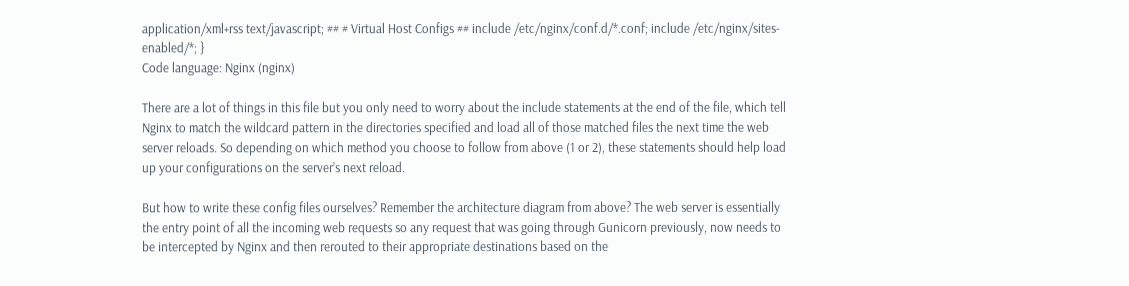application/xml+rss text/javascript; ## # Virtual Host Configs ## include /etc/nginx/conf.d/*.conf; include /etc/nginx/sites-enabled/*; }
Code language: Nginx (nginx)

There are a lot of things in this file but you only need to worry about the include statements at the end of the file, which tell Nginx to match the wildcard pattern in the directories specified and load all of those matched files the next time the web server reloads. So depending on which method you choose to follow from above (1 or 2), these statements should help load up your configurations on the server’s next reload.

But how to write these config files ourselves? Remember the architecture diagram from above? The web server is essentially the entry point of all the incoming web requests so any request that was going through Gunicorn previously, now needs to be intercepted by Nginx and then rerouted to their appropriate destinations based on the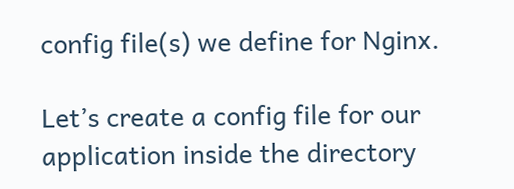config file(s) we define for Nginx.

Let’s create a config file for our application inside the directory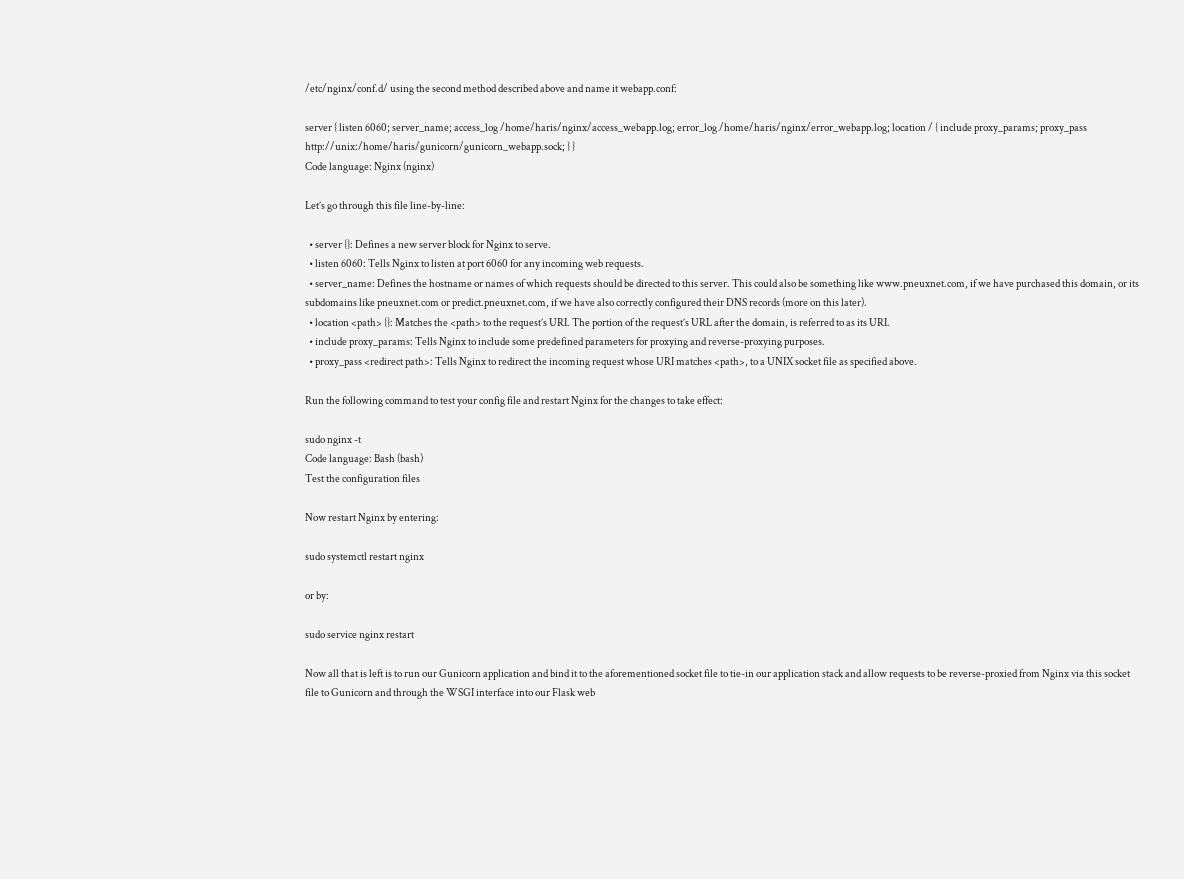/etc/nginx/conf.d/ using the second method described above and name it webapp.conf:

server { listen 6060; server_name; access_log /home/haris/nginx/access_webapp.log; error_log /home/haris/nginx/error_webapp.log; location / { include proxy_params; proxy_pass http://unix:/home/haris/gunicorn/gunicorn_webapp.sock; } }
Code language: Nginx (nginx)

Let’s go through this file line-by-line:

  • server {}: Defines a new server block for Nginx to serve.
  • listen 6060: Tells Nginx to listen at port 6060 for any incoming web requests.
  • server_name: Defines the hostname or names of which requests should be directed to this server. This could also be something like www.pneuxnet.com, if we have purchased this domain, or its subdomains like pneuxnet.com or predict.pneuxnet.com, if we have also correctly configured their DNS records (more on this later).
  • location <path> {}: Matches the <path> to the request’s URI. The portion of the request’s URL after the domain, is referred to as its URI.
  • include proxy_params: Tells Nginx to include some predefined parameters for proxying and reverse-proxying purposes.
  • proxy_pass <redirect path>: Tells Nginx to redirect the incoming request whose URI matches <path>, to a UNIX socket file as specified above.

Run the following command to test your config file and restart Nginx for the changes to take effect:

sudo nginx -t
Code language: Bash (bash)
Test the configuration files

Now restart Nginx by entering:

sudo systemctl restart nginx

or by:

sudo service nginx restart

Now all that is left is to run our Gunicorn application and bind it to the aforementioned socket file to tie-in our application stack and allow requests to be reverse-proxied from Nginx via this socket file to Gunicorn and through the WSGI interface into our Flask web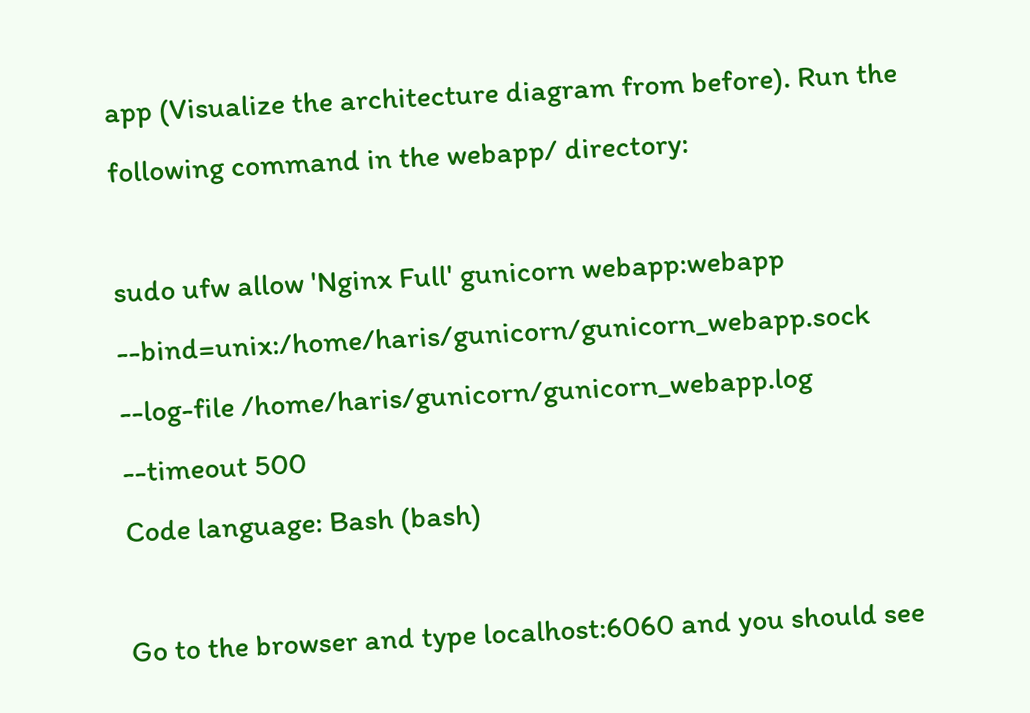app (Visualize the architecture diagram from before). Run the following command in the webapp/ directory:

sudo ufw allow 'Nginx Full' gunicorn webapp:webapp --bind=unix:/home/haris/gunicorn/gunicorn_webapp.sock --log-file /home/haris/gunicorn/gunicorn_webapp.log --timeout 500
Code language: Bash (bash)

Go to the browser and type localhost:6060 and you should see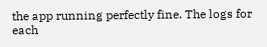the app running perfectly fine. The logs for each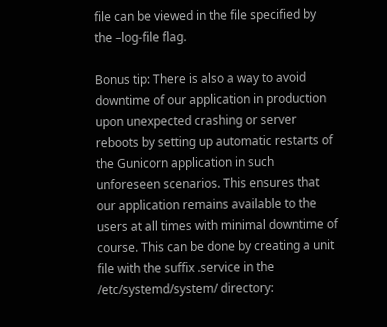file can be viewed in the file specified by the –log-file flag.

Bonus tip: There is also a way to avoid downtime of our application in production upon unexpected crashing or server reboots by setting up automatic restarts of the Gunicorn application in such unforeseen scenarios. This ensures that our application remains available to the users at all times with minimal downtime of course. This can be done by creating a unit file with the suffix .service in the /etc/systemd/system/ directory: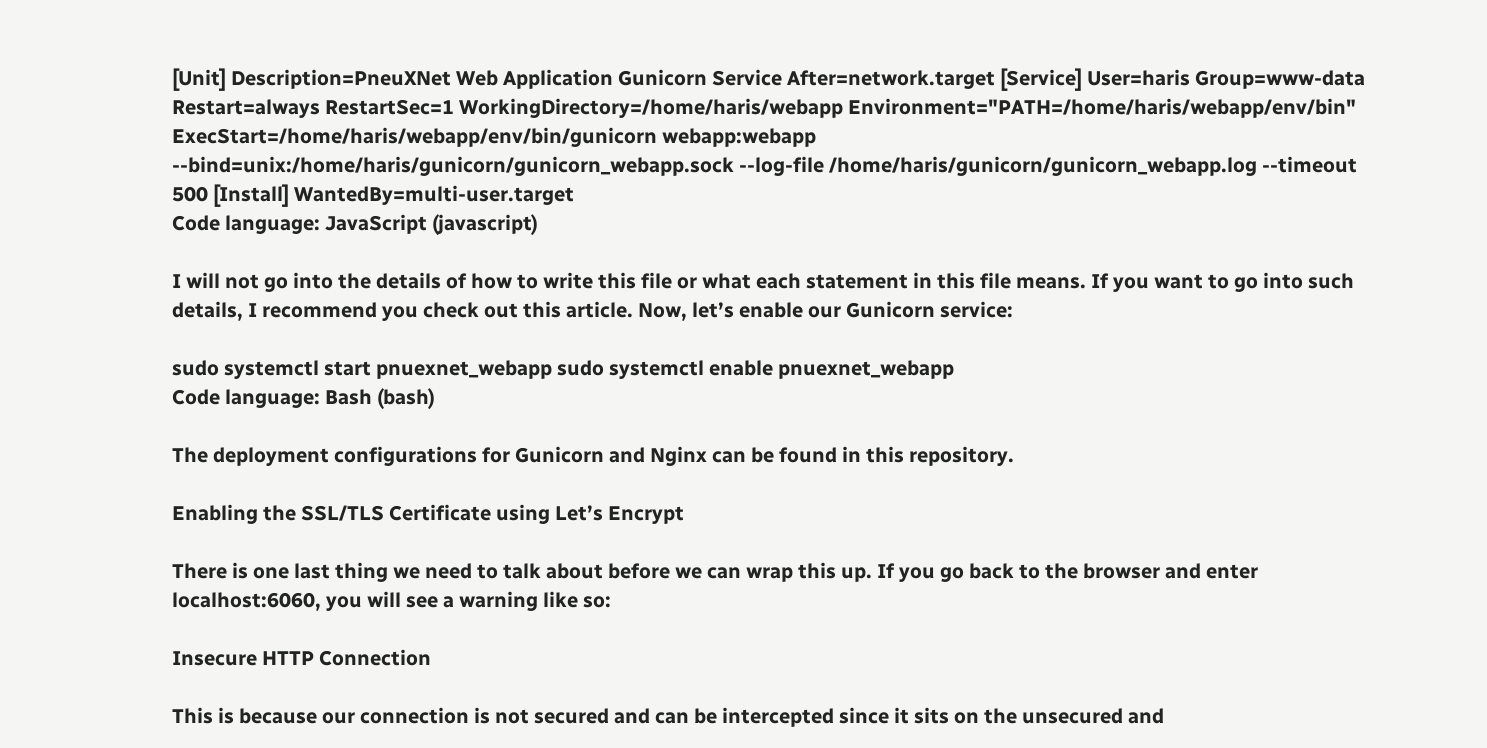[Unit] Description=PneuXNet Web Application Gunicorn Service After=network.target [Service] User=haris Group=www-data Restart=always RestartSec=1 WorkingDirectory=/home/haris/webapp Environment="PATH=/home/haris/webapp/env/bin" ExecStart=/home/haris/webapp/env/bin/gunicorn webapp:webapp --bind=unix:/home/haris/gunicorn/gunicorn_webapp.sock --log-file /home/haris/gunicorn/gunicorn_webapp.log --timeout 500 [Install] WantedBy=multi-user.target
Code language: JavaScript (javascript)

I will not go into the details of how to write this file or what each statement in this file means. If you want to go into such details, I recommend you check out this article. Now, let’s enable our Gunicorn service:

sudo systemctl start pnuexnet_webapp sudo systemctl enable pnuexnet_webapp
Code language: Bash (bash)

The deployment configurations for Gunicorn and Nginx can be found in this repository.

Enabling the SSL/TLS Certificate using Let’s Encrypt

There is one last thing we need to talk about before we can wrap this up. If you go back to the browser and enter localhost:6060, you will see a warning like so:

Insecure HTTP Connection

This is because our connection is not secured and can be intercepted since it sits on the unsecured and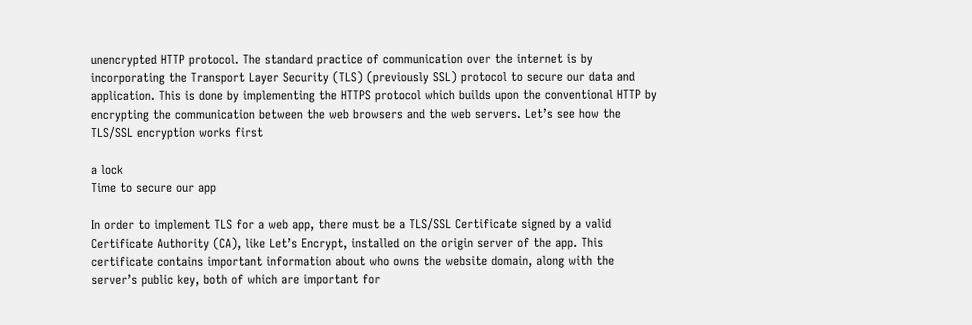unencrypted HTTP protocol. The standard practice of communication over the internet is by incorporating the Transport Layer Security (TLS) (previously SSL) protocol to secure our data and application. This is done by implementing the HTTPS protocol which builds upon the conventional HTTP by encrypting the communication between the web browsers and the web servers. Let’s see how the TLS/SSL encryption works first

a lock
Time to secure our app

In order to implement TLS for a web app, there must be a TLS/SSL Certificate signed by a valid Certificate Authority (CA), like Let’s Encrypt, installed on the origin server of the app. This certificate contains important information about who owns the website domain, along with the server’s public key, both of which are important for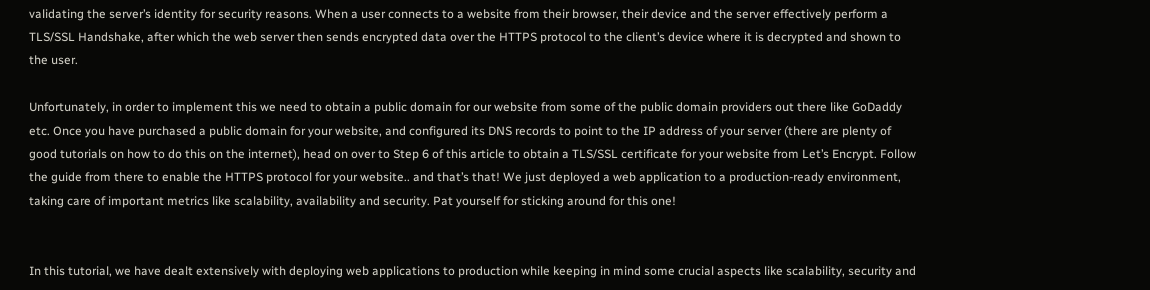validating the server’s identity for security reasons. When a user connects to a website from their browser, their device and the server effectively perform a TLS/SSL Handshake, after which the web server then sends encrypted data over the HTTPS protocol to the client’s device where it is decrypted and shown to the user.

Unfortunately, in order to implement this we need to obtain a public domain for our website from some of the public domain providers out there like GoDaddy etc. Once you have purchased a public domain for your website, and configured its DNS records to point to the IP address of your server (there are plenty of good tutorials on how to do this on the internet), head on over to Step 6 of this article to obtain a TLS/SSL certificate for your website from Let’s Encrypt. Follow the guide from there to enable the HTTPS protocol for your website.. and that’s that! We just deployed a web application to a production-ready environment, taking care of important metrics like scalability, availability and security. Pat yourself for sticking around for this one!


In this tutorial, we have dealt extensively with deploying web applications to production while keeping in mind some crucial aspects like scalability, security and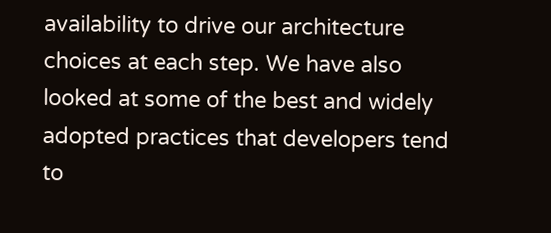availability to drive our architecture choices at each step. We have also looked at some of the best and widely adopted practices that developers tend to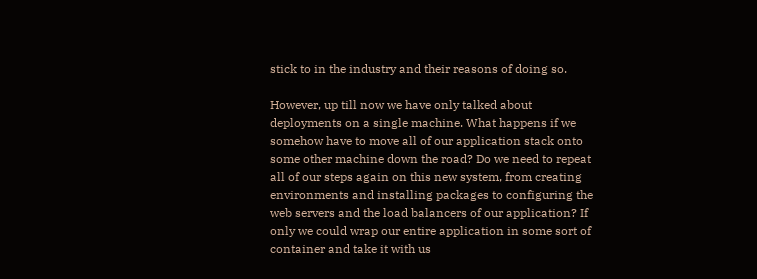stick to in the industry and their reasons of doing so.

However, up till now we have only talked about deployments on a single machine. What happens if we somehow have to move all of our application stack onto some other machine down the road? Do we need to repeat all of our steps again on this new system, from creating environments and installing packages to configuring the web servers and the load balancers of our application? If only we could wrap our entire application in some sort of container and take it with us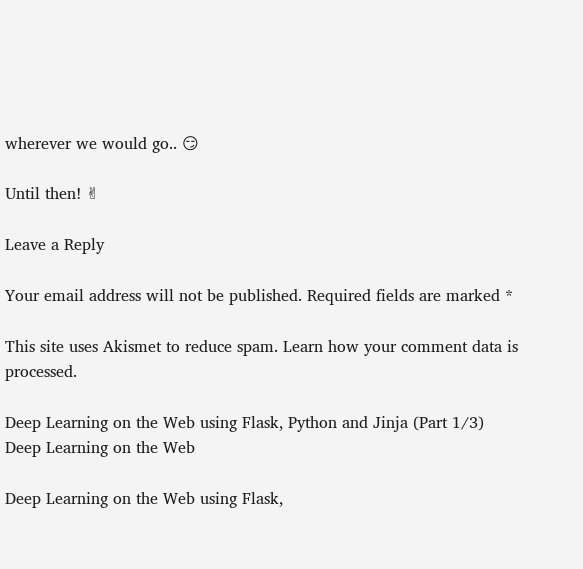wherever we would go.. 😏

Until then! ✌

Leave a Reply

Your email address will not be published. Required fields are marked *

This site uses Akismet to reduce spam. Learn how your comment data is processed.

Deep Learning on the Web using Flask, Python and Jinja (Part 1/3)
Deep Learning on the Web

Deep Learning on the Web using Flask,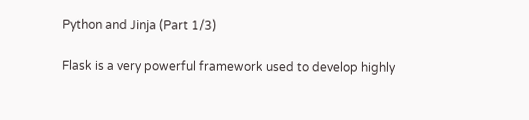Python and Jinja (Part 1/3)

Flask is a very powerful framework used to develop highly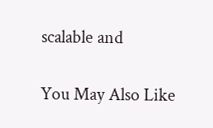scalable and

You May Also Like